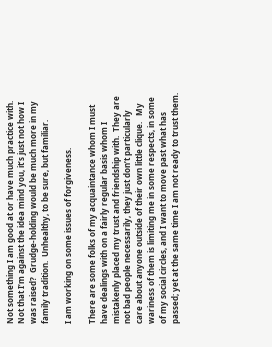Not something I am good at or have much practice with.  Not that I’m against the idea mind you, it’s just not how I was raised?  Grudge-holding would be much more in my family tradition.  Unhealthy, to be sure, but familiar.

I am working on some issues of forgiveness.

There are some folks of my acquaintance whom I must have dealings with on a fairly regular basis whom I mistakenly placed my trust and friendship with.  They are not bad people necessarily, they just don’t particularly care about anyone outside of their own little clique.   My wariness of them is limiting me in some respects, in some of my social circles, and I want to move past what has passed; yet at the same time I am not ready to trust them.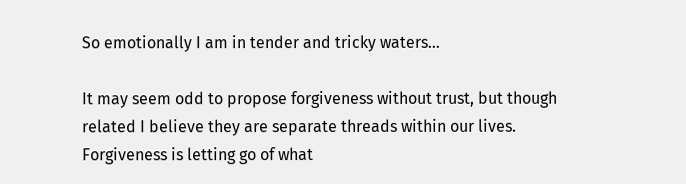So emotionally I am in tender and tricky waters…

It may seem odd to propose forgiveness without trust, but though related I believe they are separate threads within our lives.  Forgiveness is letting go of what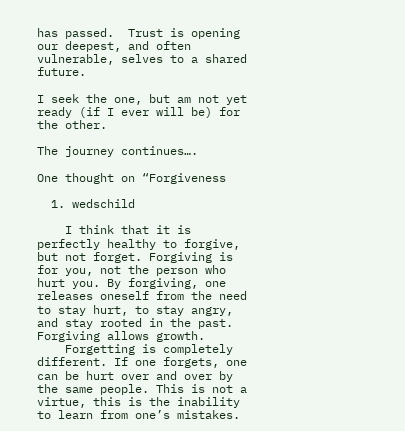has passed.  Trust is opening our deepest, and often vulnerable, selves to a shared future.

I seek the one, but am not yet ready (if I ever will be) for the other.

The journey continues….

One thought on “Forgiveness

  1. wedschild

    I think that it is perfectly healthy to forgive, but not forget. Forgiving is for you, not the person who hurt you. By forgiving, one releases oneself from the need to stay hurt, to stay angry, and stay rooted in the past. Forgiving allows growth.
    Forgetting is completely different. If one forgets, one can be hurt over and over by the same people. This is not a virtue, this is the inability to learn from one’s mistakes.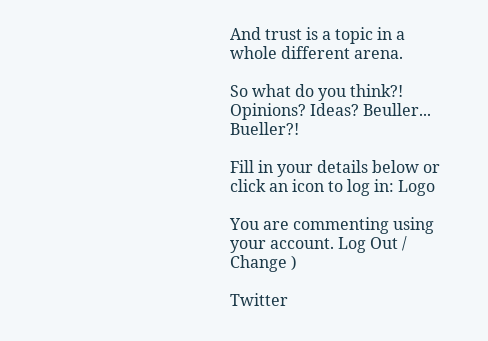And trust is a topic in a whole different arena.

So what do you think?! Opinions? Ideas? Beuller... Bueller?!

Fill in your details below or click an icon to log in: Logo

You are commenting using your account. Log Out /  Change )

Twitter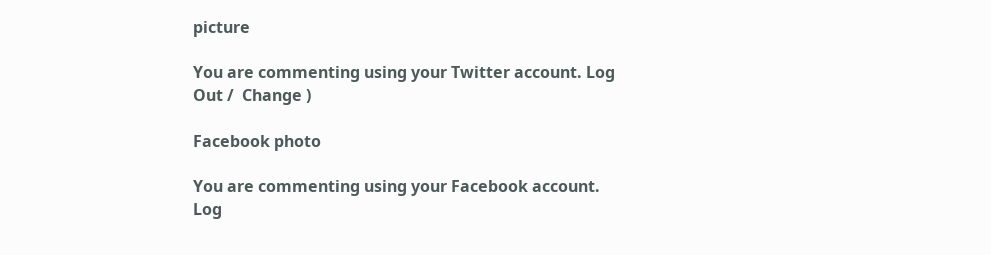picture

You are commenting using your Twitter account. Log Out /  Change )

Facebook photo

You are commenting using your Facebook account. Log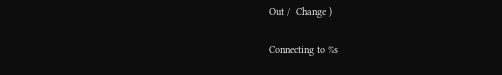Out /  Change )

Connecting to %s